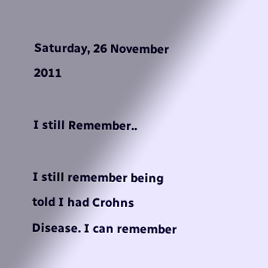Saturday, 26 November 2011

I still Remember..

I still remember being told I had Crohns Disease. I can remember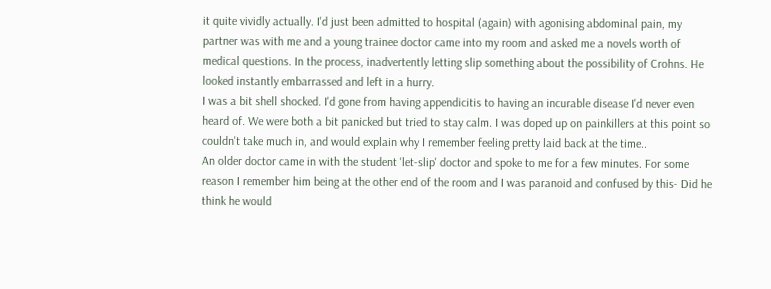it quite vividly actually. I'd just been admitted to hospital (again) with agonising abdominal pain, my partner was with me and a young trainee doctor came into my room and asked me a novels worth of medical questions. In the process, inadvertently letting slip something about the possibility of Crohns. He looked instantly embarrassed and left in a hurry.
I was a bit shell shocked. I'd gone from having appendicitis to having an incurable disease I'd never even heard of. We were both a bit panicked but tried to stay calm. I was doped up on painkillers at this point so couldn't take much in, and would explain why I remember feeling pretty laid back at the time..
An older doctor came in with the student 'let-slip' doctor and spoke to me for a few minutes. For some reason I remember him being at the other end of the room and I was paranoid and confused by this- Did he think he would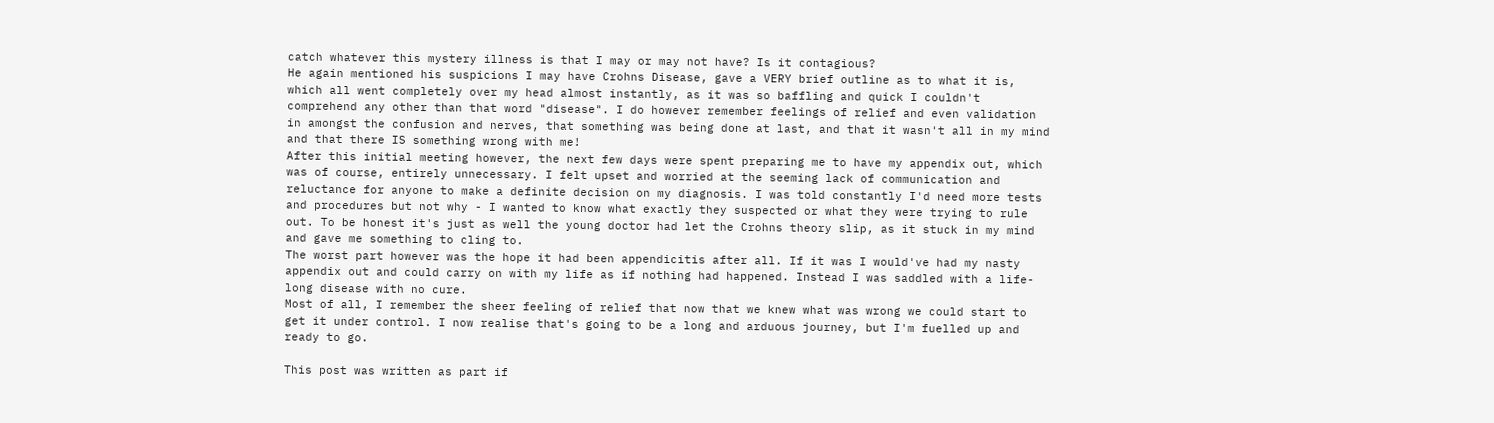catch whatever this mystery illness is that I may or may not have? Is it contagious?
He again mentioned his suspicions I may have Crohns Disease, gave a VERY brief outline as to what it is, which all went completely over my head almost instantly, as it was so baffling and quick I couldn't comprehend any other than that word "disease". I do however remember feelings of relief and even validation in amongst the confusion and nerves, that something was being done at last, and that it wasn't all in my mind and that there IS something wrong with me!
After this initial meeting however, the next few days were spent preparing me to have my appendix out, which was of course, entirely unnecessary. I felt upset and worried at the seeming lack of communication and reluctance for anyone to make a definite decision on my diagnosis. I was told constantly I'd need more tests and procedures but not why - I wanted to know what exactly they suspected or what they were trying to rule out. To be honest it's just as well the young doctor had let the Crohns theory slip, as it stuck in my mind and gave me something to cling to.
The worst part however was the hope it had been appendicitis after all. If it was I would've had my nasty appendix out and could carry on with my life as if nothing had happened. Instead I was saddled with a life-long disease with no cure.
Most of all, I remember the sheer feeling of relief that now that we knew what was wrong we could start to get it under control. I now realise that's going to be a long and arduous journey, but I'm fuelled up and ready to go.

This post was written as part if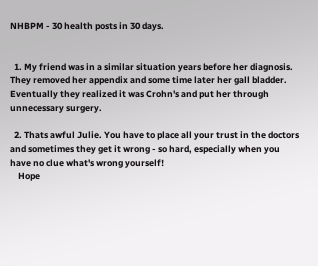NHBPM - 30 health posts in 30 days.


  1. My friend was in a similar situation years before her diagnosis. They removed her appendix and some time later her gall bladder. Eventually they realized it was Crohn's and put her through unnecessary surgery.

  2. Thats awful Julie. You have to place all your trust in the doctors and sometimes they get it wrong - so hard, especially when you have no clue what's wrong yourself!
    Hope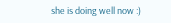she is doing well now :)